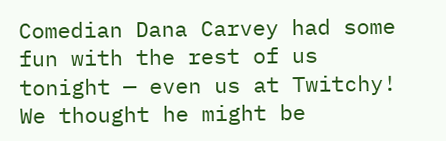Comedian Dana Carvey had some fun with the rest of us tonight — even us at Twitchy! We thought he might be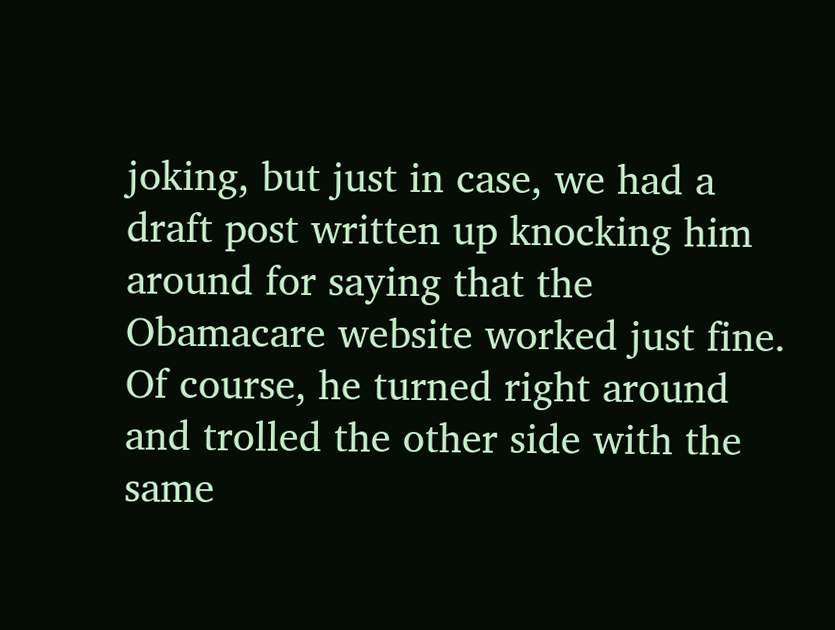joking, but just in case, we had a draft post written up knocking him around for saying that the Obamacare website worked just fine. Of course, he turned right around and trolled the other side with the same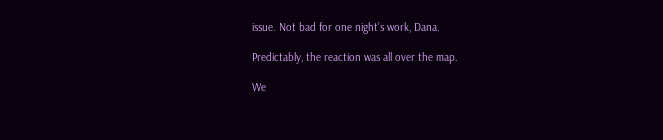issue. Not bad for one night’s work, Dana.

Predictably, the reaction was all over the map.

We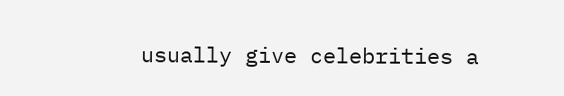usually give celebrities a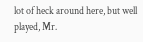lot of heck around here, but well played, Mr.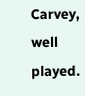Carvey, well played.